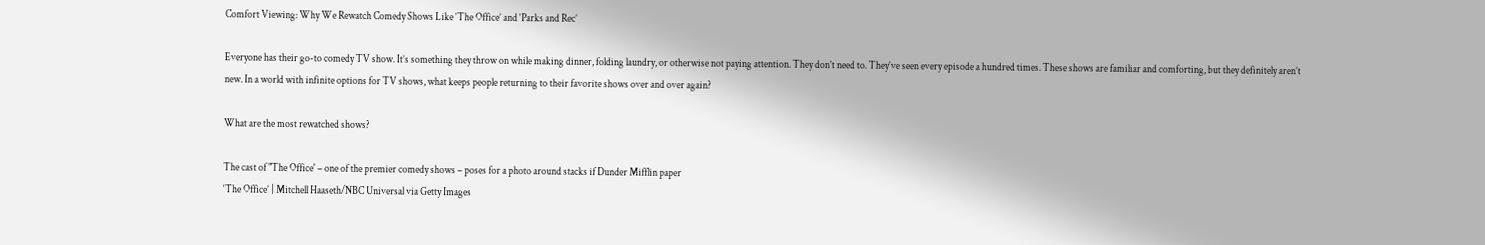Comfort Viewing: Why We Rewatch Comedy Shows Like ‘The Office’ and ‘Parks and Rec’

Everyone has their go-to comedy TV show. It’s something they throw on while making dinner, folding laundry, or otherwise not paying attention. They don’t need to. They’ve seen every episode a hundred times. These shows are familiar and comforting, but they definitely aren’t new. In a world with infinite options for TV shows, what keeps people returning to their favorite shows over and over again?

What are the most rewatched shows?

The cast of "The Office' – one of the premier comedy shows – poses for a photo around stacks if Dunder Mifflin paper
‘The Office’ | Mitchell Haaseth/NBC Universal via Getty Images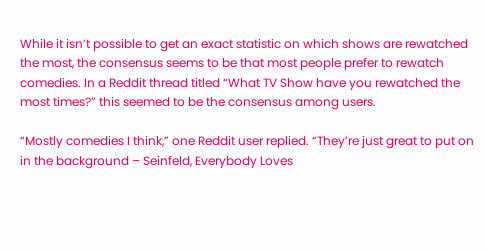While it isn’t possible to get an exact statistic on which shows are rewatched the most, the consensus seems to be that most people prefer to rewatch comedies. In a Reddit thread titled “What TV Show have you rewatched the most times?” this seemed to be the consensus among users.

“Mostly comedies I think,” one Reddit user replied. “They’re just great to put on in the background – Seinfeld, Everybody Loves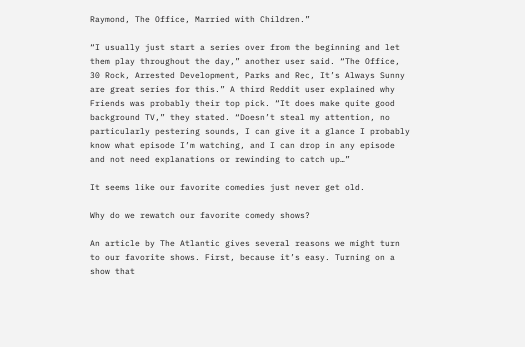Raymond, The Office, Married with Children.”

“I usually just start a series over from the beginning and let them play throughout the day,” another user said. “The Office, 30 Rock, Arrested Development, Parks and Rec, It’s Always Sunny are great series for this.” A third Reddit user explained why Friends was probably their top pick. “It does make quite good background TV,” they stated. “Doesn’t steal my attention, no particularly pestering sounds, I can give it a glance I probably know what episode I’m watching, and I can drop in any episode and not need explanations or rewinding to catch up…”

It seems like our favorite comedies just never get old.

Why do we rewatch our favorite comedy shows?

An article by The Atlantic gives several reasons we might turn to our favorite shows. First, because it’s easy. Turning on a show that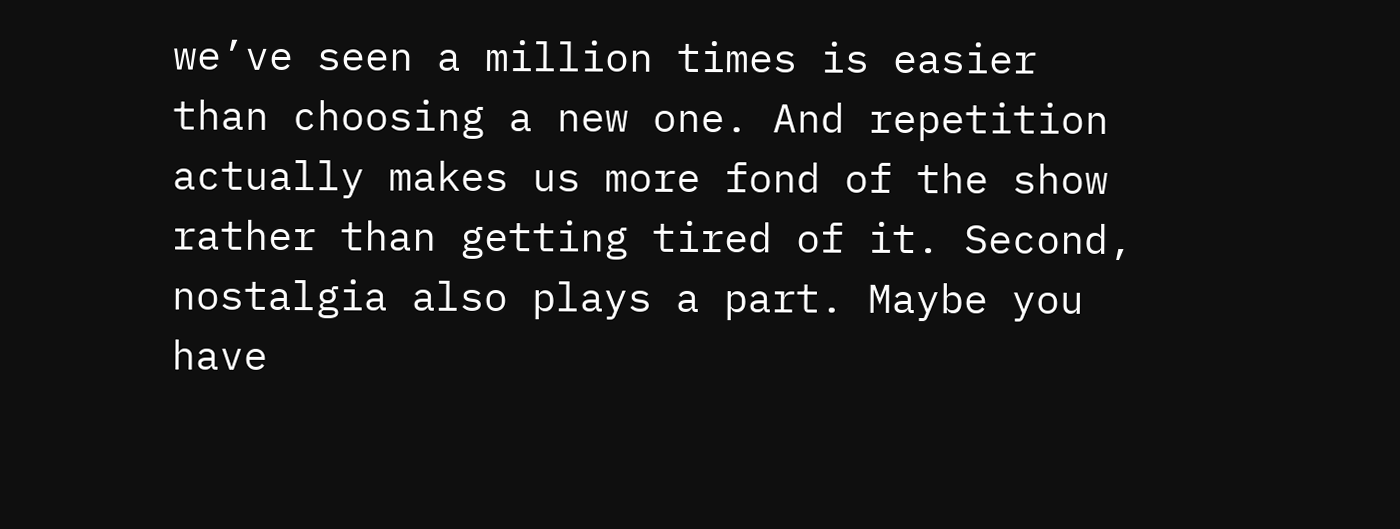we’ve seen a million times is easier than choosing a new one. And repetition actually makes us more fond of the show rather than getting tired of it. Second, nostalgia also plays a part. Maybe you have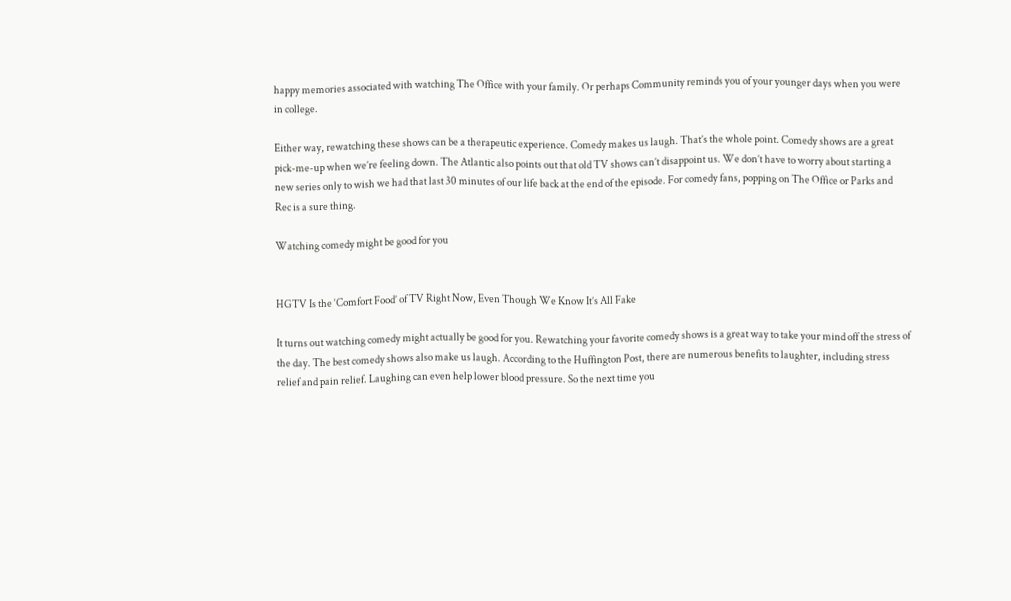happy memories associated with watching The Office with your family. Or perhaps Community reminds you of your younger days when you were in college.

Either way, rewatching these shows can be a therapeutic experience. Comedy makes us laugh. That’s the whole point. Comedy shows are a great pick-me-up when we’re feeling down. The Atlantic also points out that old TV shows can’t disappoint us. We don’t have to worry about starting a new series only to wish we had that last 30 minutes of our life back at the end of the episode. For comedy fans, popping on The Office or Parks and Rec is a sure thing.

Watching comedy might be good for you


HGTV Is the ‘Comfort Food’ of TV Right Now, Even Though We Know It’s All Fake

It turns out watching comedy might actually be good for you. Rewatching your favorite comedy shows is a great way to take your mind off the stress of the day. The best comedy shows also make us laugh. According to the Huffington Post, there are numerous benefits to laughter, including stress relief and pain relief. Laughing can even help lower blood pressure. So the next time you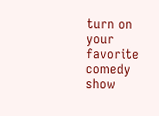turn on your favorite comedy show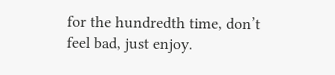for the hundredth time, don’t feel bad, just enjoy.